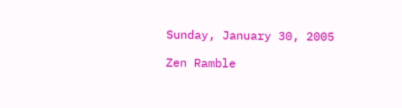Sunday, January 30, 2005

Zen Ramble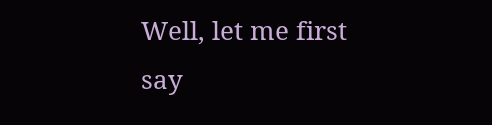Well, let me first say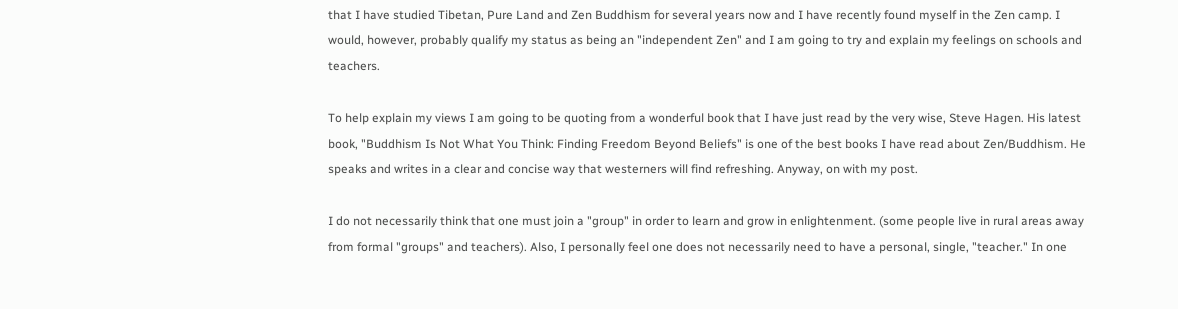that I have studied Tibetan, Pure Land and Zen Buddhism for several years now and I have recently found myself in the Zen camp. I would, however, probably qualify my status as being an "independent Zen" and I am going to try and explain my feelings on schools and teachers.

To help explain my views I am going to be quoting from a wonderful book that I have just read by the very wise, Steve Hagen. His latest book, "Buddhism Is Not What You Think: Finding Freedom Beyond Beliefs" is one of the best books I have read about Zen/Buddhism. He speaks and writes in a clear and concise way that westerners will find refreshing. Anyway, on with my post.

I do not necessarily think that one must join a "group" in order to learn and grow in enlightenment. (some people live in rural areas away from formal "groups" and teachers). Also, I personally feel one does not necessarily need to have a personal, single, "teacher." In one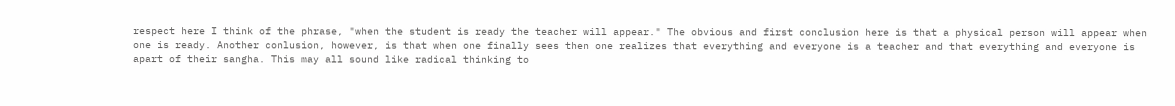respect here I think of the phrase, "when the student is ready the teacher will appear." The obvious and first conclusion here is that a physical person will appear when one is ready. Another conlusion, however, is that when one finally sees then one realizes that everything and everyone is a teacher and that everything and everyone is apart of their sangha. This may all sound like radical thinking to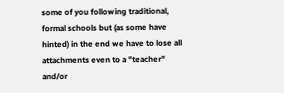some of you following traditional, formal schools but (as some have hinted) in the end we have to lose all attachments even to a "teacher" and/or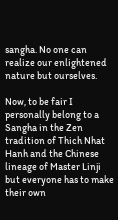sangha. No one can realize our enlightened nature but ourselves.

Now, to be fair I personally belong to a Sangha in the Zen tradition of Thich Nhat Hanh and the Chinese lineage of Master Linji but everyone has to make their own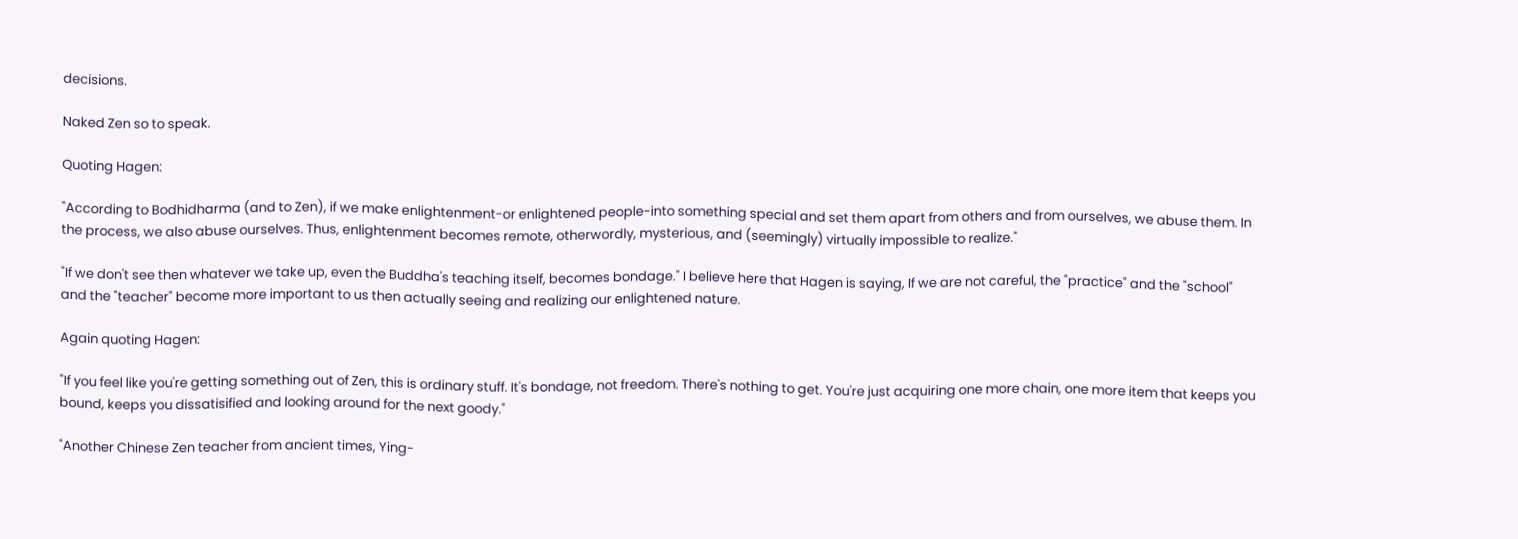decisions.

Naked Zen so to speak.

Quoting Hagen:

"According to Bodhidharma (and to Zen), if we make enlightenment-or enlightened people-into something special and set them apart from others and from ourselves, we abuse them. In the process, we also abuse ourselves. Thus, enlightenment becomes remote, otherwordly, mysterious, and (seemingly) virtually impossible to realize."

"If we don't see then whatever we take up, even the Buddha's teaching itself, becomes bondage." I believe here that Hagen is saying, If we are not careful, the "practice" and the "school" and the "teacher" become more important to us then actually seeing and realizing our enlightened nature.

Again quoting Hagen:

"If you feel like you're getting something out of Zen, this is ordinary stuff. It's bondage, not freedom. There's nothing to get. You're just acquiring one more chain, one more item that keeps you bound, keeps you dissatisified and looking around for the next goody."

"Another Chinese Zen teacher from ancient times, Ying-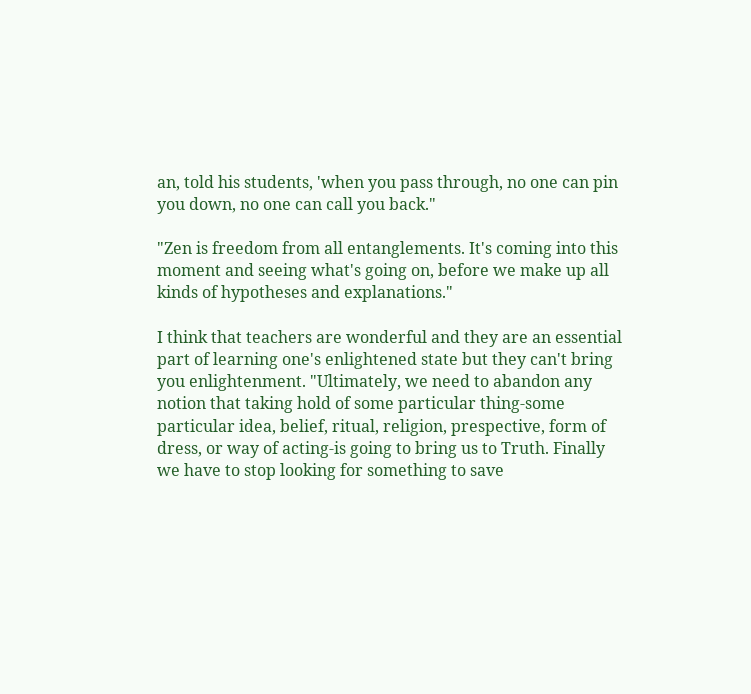an, told his students, 'when you pass through, no one can pin you down, no one can call you back."

"Zen is freedom from all entanglements. It's coming into this moment and seeing what's going on, before we make up all kinds of hypotheses and explanations."

I think that teachers are wonderful and they are an essential part of learning one's enlightened state but they can't bring you enlightenment. "Ultimately, we need to abandon any notion that taking hold of some particular thing-some particular idea, belief, ritual, religion, prespective, form of dress, or way of acting-is going to bring us to Truth. Finally we have to stop looking for something to save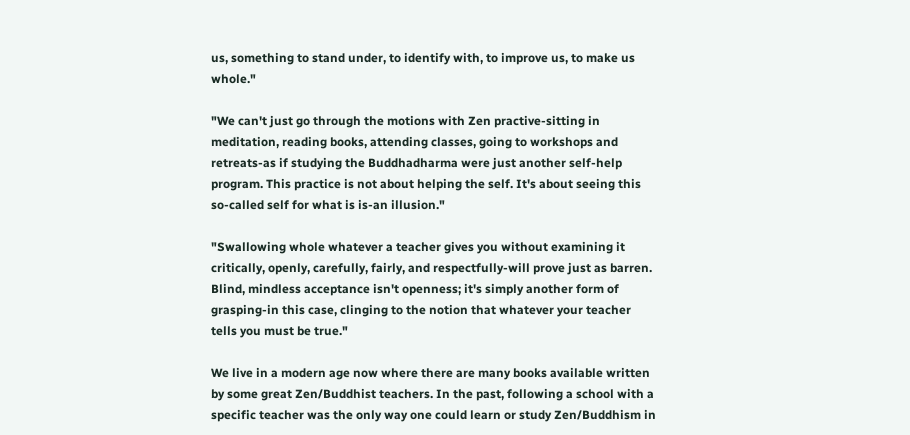us, something to stand under, to identify with, to improve us, to make us whole."

"We can't just go through the motions with Zen practive-sitting in meditation, reading books, attending classes, going to workshops and retreats-as if studying the Buddhadharma were just another self-help program. This practice is not about helping the self. It's about seeing this so-called self for what is is-an illusion."

"Swallowing whole whatever a teacher gives you without examining it critically, openly, carefully, fairly, and respectfully-will prove just as barren. Blind, mindless acceptance isn't openness; it's simply another form of grasping-in this case, clinging to the notion that whatever your teacher tells you must be true."

We live in a modern age now where there are many books available written by some great Zen/Buddhist teachers. In the past, following a school with a specific teacher was the only way one could learn or study Zen/Buddhism in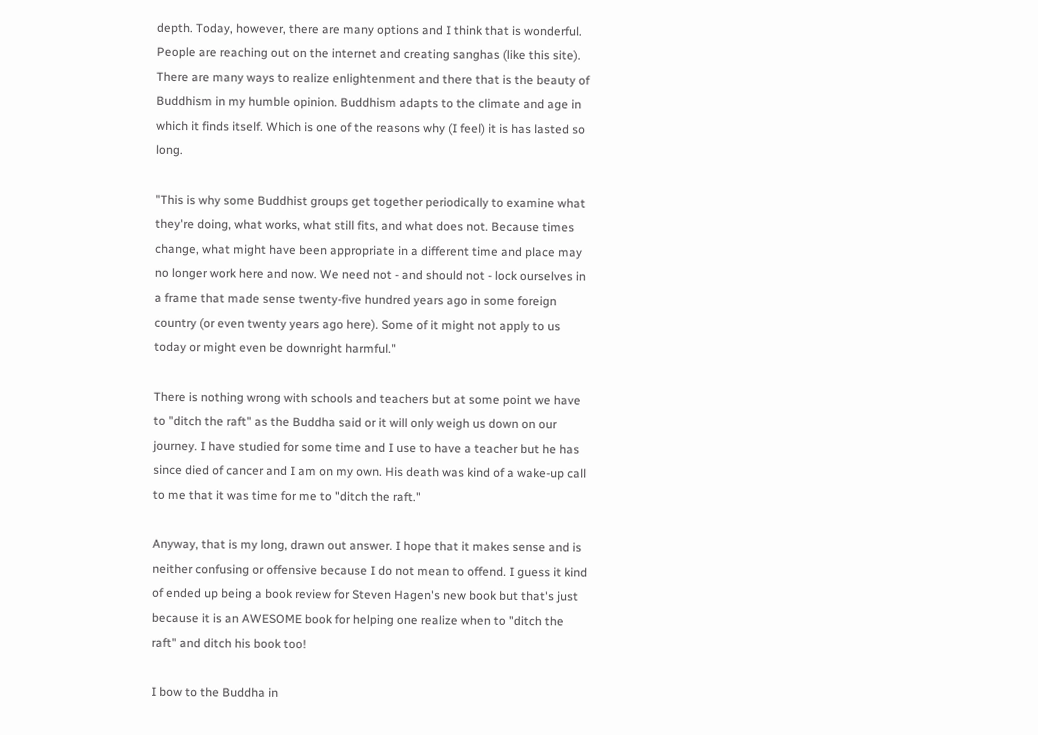depth. Today, however, there are many options and I think that is wonderful. People are reaching out on the internet and creating sanghas (like this site). There are many ways to realize enlightenment and there that is the beauty of Buddhism in my humble opinion. Buddhism adapts to the climate and age in which it finds itself. Which is one of the reasons why (I feel) it is has lasted so long.

"This is why some Buddhist groups get together periodically to examine what they're doing, what works, what still fits, and what does not. Because times change, what might have been appropriate in a different time and place may no longer work here and now. We need not - and should not - lock ourselves in a frame that made sense twenty-five hundred years ago in some foreign country (or even twenty years ago here). Some of it might not apply to us today or might even be downright harmful."

There is nothing wrong with schools and teachers but at some point we have to "ditch the raft" as the Buddha said or it will only weigh us down on our journey. I have studied for some time and I use to have a teacher but he has since died of cancer and I am on my own. His death was kind of a wake-up call to me that it was time for me to "ditch the raft."

Anyway, that is my long, drawn out answer. I hope that it makes sense and is neither confusing or offensive because I do not mean to offend. I guess it kind of ended up being a book review for Steven Hagen's new book but that's just because it is an AWESOME book for helping one realize when to "ditch the raft" and ditch his book too!

I bow to the Buddha in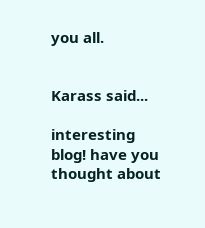you all.


Karass said...

interesting blog! have you thought about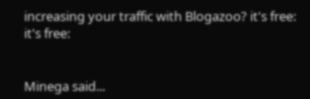increasing your traffic with Blogazoo? it's free:
it's free:


Minega said...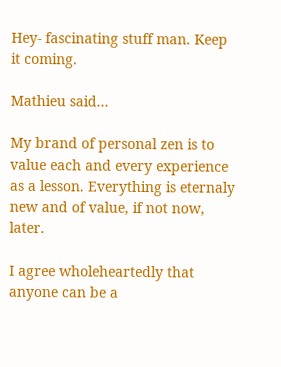Hey- fascinating stuff man. Keep it coming.

Mathieu said...

My brand of personal zen is to value each and every experience as a lesson. Everything is eternaly new and of value, if not now, later.

I agree wholeheartedly that anyone can be a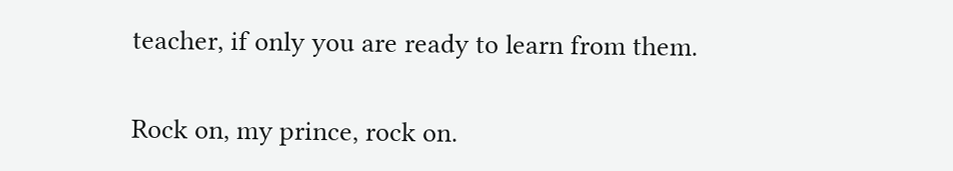teacher, if only you are ready to learn from them.

Rock on, my prince, rock on.